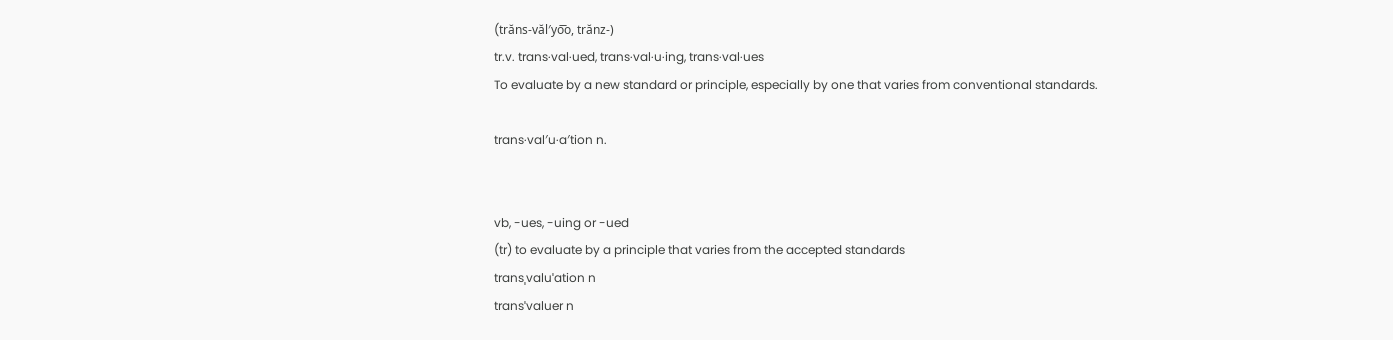(trăns-văl′yo͞o, trănz-)
tr.v. trans·val·ued, trans·val·u·ing, trans·val·ues
To evaluate by a new standard or principle, especially by one that varies from conventional standards.

trans·val′u·a′tion n.


vb, -ues, -uing or -ued
(tr) to evaluate by a principle that varies from the accepted standards
transˌvaluˈation n
transˈvaluer n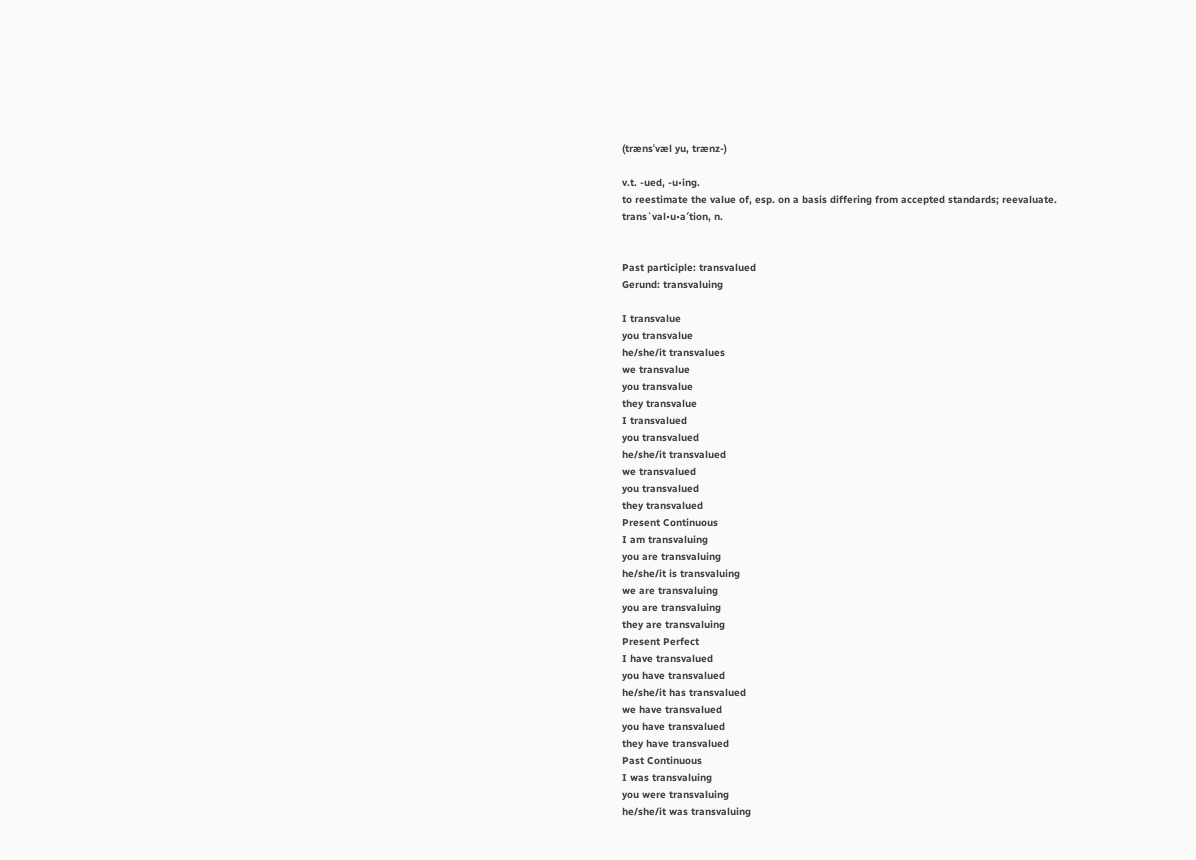(trænsˈvæl yu, trænz-)

v.t. -ued, -u•ing.
to reestimate the value of, esp. on a basis differing from accepted standards; reevaluate.
trans`val•u•a′tion, n.


Past participle: transvalued
Gerund: transvaluing

I transvalue
you transvalue
he/she/it transvalues
we transvalue
you transvalue
they transvalue
I transvalued
you transvalued
he/she/it transvalued
we transvalued
you transvalued
they transvalued
Present Continuous
I am transvaluing
you are transvaluing
he/she/it is transvaluing
we are transvaluing
you are transvaluing
they are transvaluing
Present Perfect
I have transvalued
you have transvalued
he/she/it has transvalued
we have transvalued
you have transvalued
they have transvalued
Past Continuous
I was transvaluing
you were transvaluing
he/she/it was transvaluing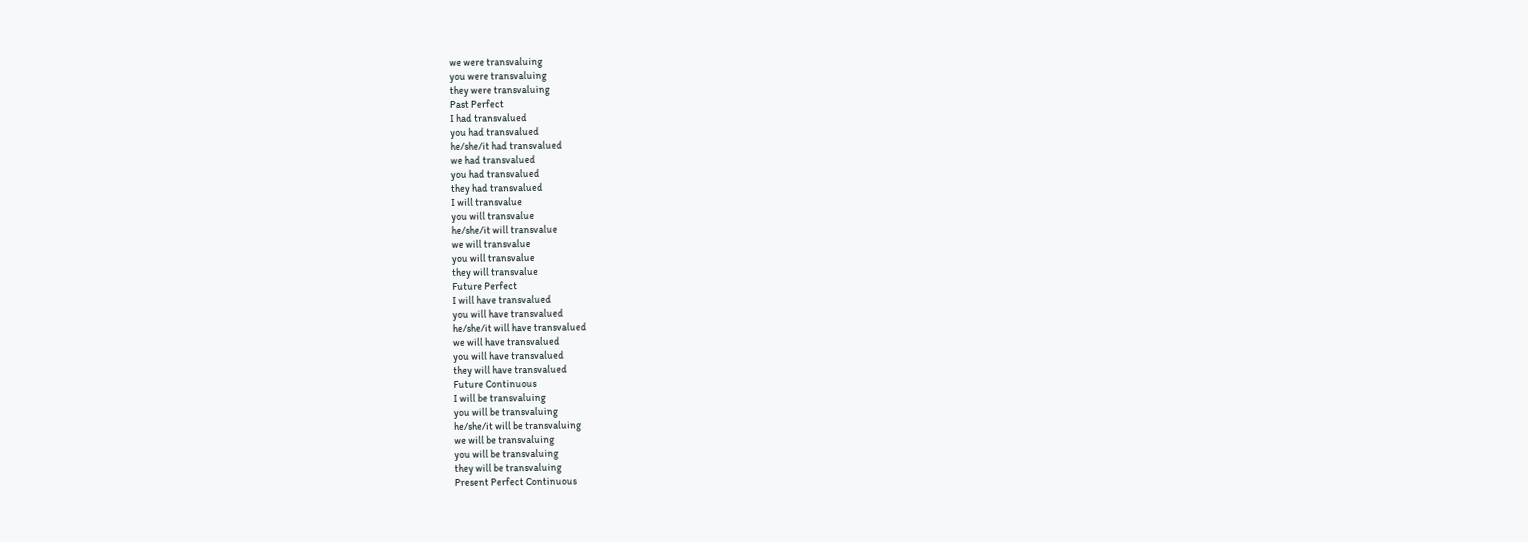we were transvaluing
you were transvaluing
they were transvaluing
Past Perfect
I had transvalued
you had transvalued
he/she/it had transvalued
we had transvalued
you had transvalued
they had transvalued
I will transvalue
you will transvalue
he/she/it will transvalue
we will transvalue
you will transvalue
they will transvalue
Future Perfect
I will have transvalued
you will have transvalued
he/she/it will have transvalued
we will have transvalued
you will have transvalued
they will have transvalued
Future Continuous
I will be transvaluing
you will be transvaluing
he/she/it will be transvaluing
we will be transvaluing
you will be transvaluing
they will be transvaluing
Present Perfect Continuous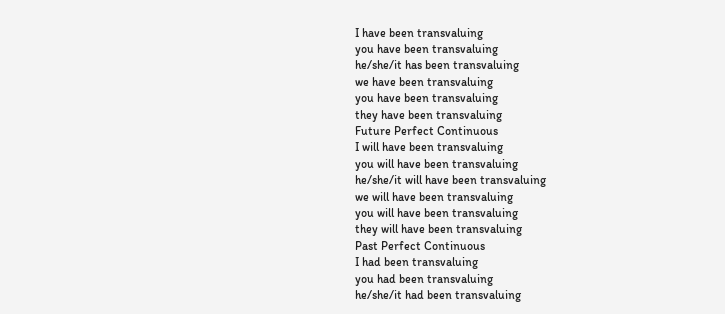I have been transvaluing
you have been transvaluing
he/she/it has been transvaluing
we have been transvaluing
you have been transvaluing
they have been transvaluing
Future Perfect Continuous
I will have been transvaluing
you will have been transvaluing
he/she/it will have been transvaluing
we will have been transvaluing
you will have been transvaluing
they will have been transvaluing
Past Perfect Continuous
I had been transvaluing
you had been transvaluing
he/she/it had been transvaluing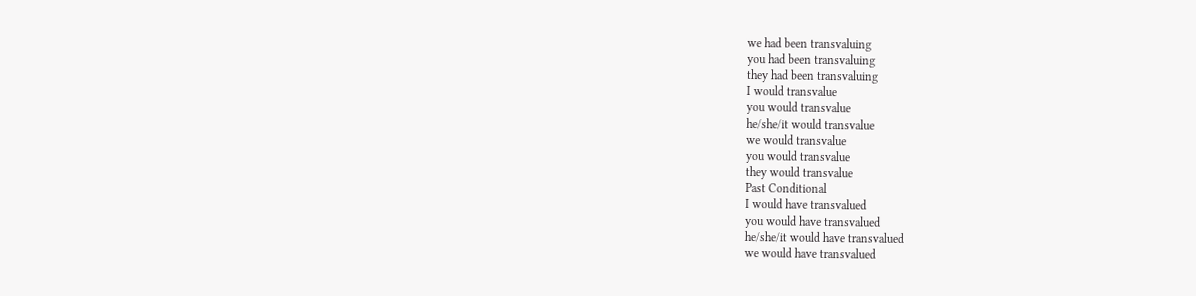we had been transvaluing
you had been transvaluing
they had been transvaluing
I would transvalue
you would transvalue
he/she/it would transvalue
we would transvalue
you would transvalue
they would transvalue
Past Conditional
I would have transvalued
you would have transvalued
he/she/it would have transvalued
we would have transvalued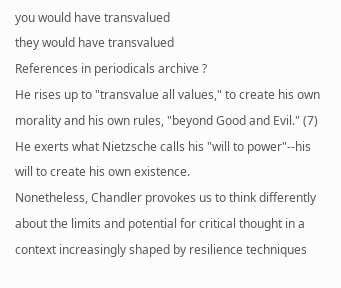you would have transvalued
they would have transvalued
References in periodicals archive ?
He rises up to "transvalue all values," to create his own morality and his own rules, "beyond Good and Evil." (7) He exerts what Nietzsche calls his "will to power"--his will to create his own existence.
Nonetheless, Chandler provokes us to think differently about the limits and potential for critical thought in a context increasingly shaped by resilience techniques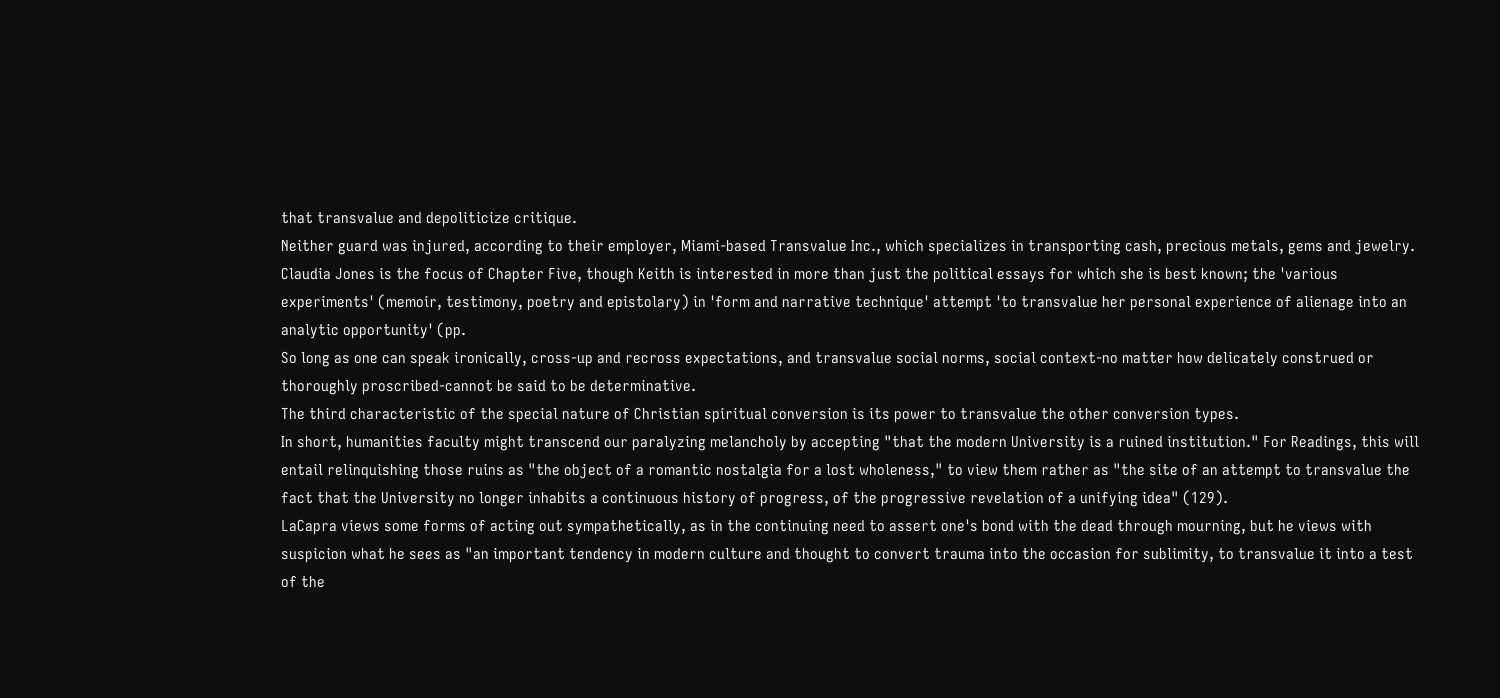that transvalue and depoliticize critique.
Neither guard was injured, according to their employer, Miami-based Transvalue Inc., which specializes in transporting cash, precious metals, gems and jewelry.
Claudia Jones is the focus of Chapter Five, though Keith is interested in more than just the political essays for which she is best known; the 'various experiments' (memoir, testimony, poetry and epistolary) in 'form and narrative technique' attempt 'to transvalue her personal experience of alienage into an analytic opportunity' (pp.
So long as one can speak ironically, cross-up and recross expectations, and transvalue social norms, social context-no matter how delicately construed or thoroughly proscribed-cannot be said to be determinative.
The third characteristic of the special nature of Christian spiritual conversion is its power to transvalue the other conversion types.
In short, humanities faculty might transcend our paralyzing melancholy by accepting "that the modern University is a ruined institution." For Readings, this will entail relinquishing those ruins as "the object of a romantic nostalgia for a lost wholeness," to view them rather as "the site of an attempt to transvalue the fact that the University no longer inhabits a continuous history of progress, of the progressive revelation of a unifying idea" (129).
LaCapra views some forms of acting out sympathetically, as in the continuing need to assert one's bond with the dead through mourning, but he views with suspicion what he sees as "an important tendency in modern culture and thought to convert trauma into the occasion for sublimity, to transvalue it into a test of the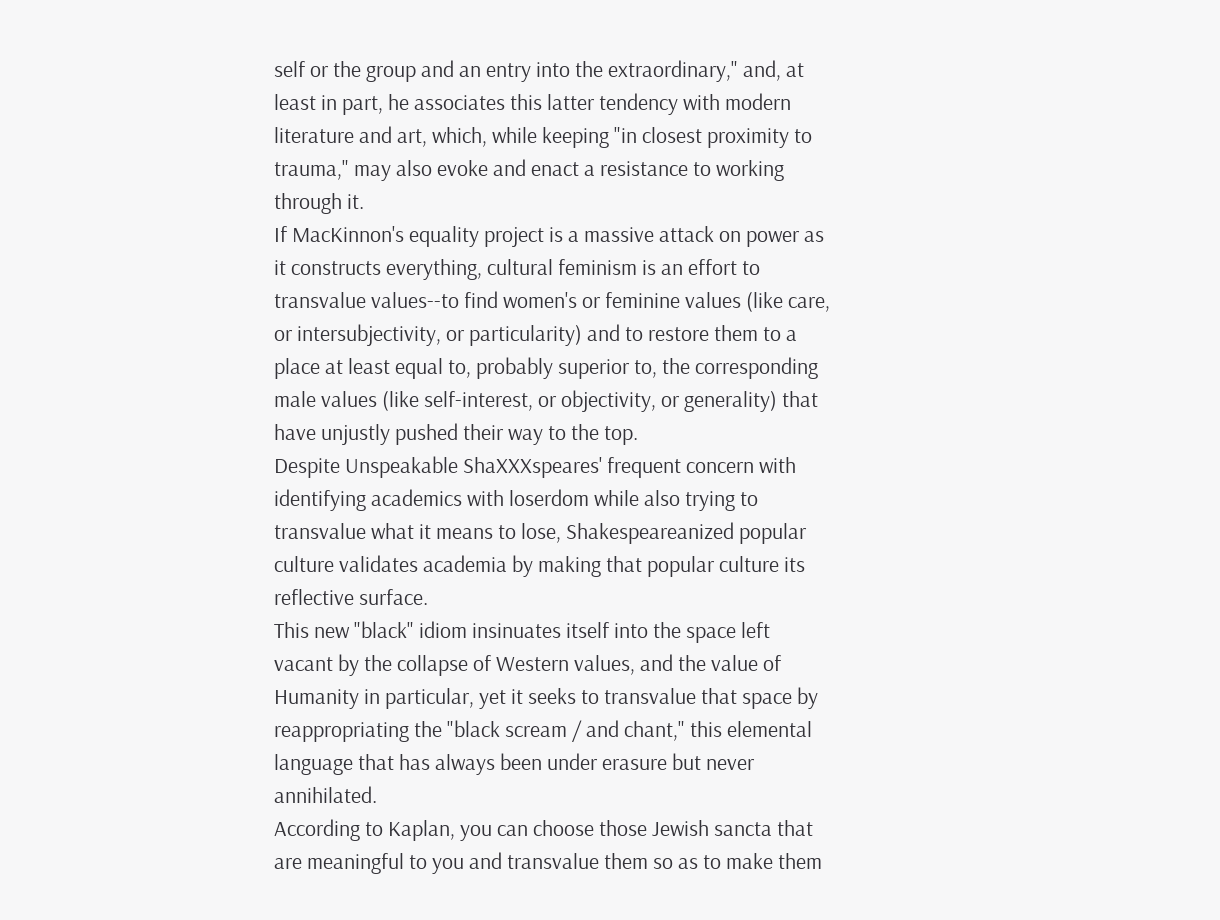self or the group and an entry into the extraordinary," and, at least in part, he associates this latter tendency with modern literature and art, which, while keeping "in closest proximity to trauma," may also evoke and enact a resistance to working through it.
If MacKinnon's equality project is a massive attack on power as it constructs everything, cultural feminism is an effort to transvalue values--to find women's or feminine values (like care, or intersubjectivity, or particularity) and to restore them to a place at least equal to, probably superior to, the corresponding male values (like self-interest, or objectivity, or generality) that have unjustly pushed their way to the top.
Despite Unspeakable ShaXXXspeares' frequent concern with identifying academics with loserdom while also trying to transvalue what it means to lose, Shakespeareanized popular culture validates academia by making that popular culture its reflective surface.
This new "black" idiom insinuates itself into the space left vacant by the collapse of Western values, and the value of Humanity in particular, yet it seeks to transvalue that space by reappropriating the "black scream / and chant," this elemental language that has always been under erasure but never annihilated.
According to Kaplan, you can choose those Jewish sancta that are meaningful to you and transvalue them so as to make them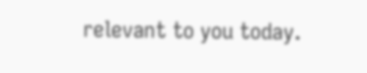relevant to you today.